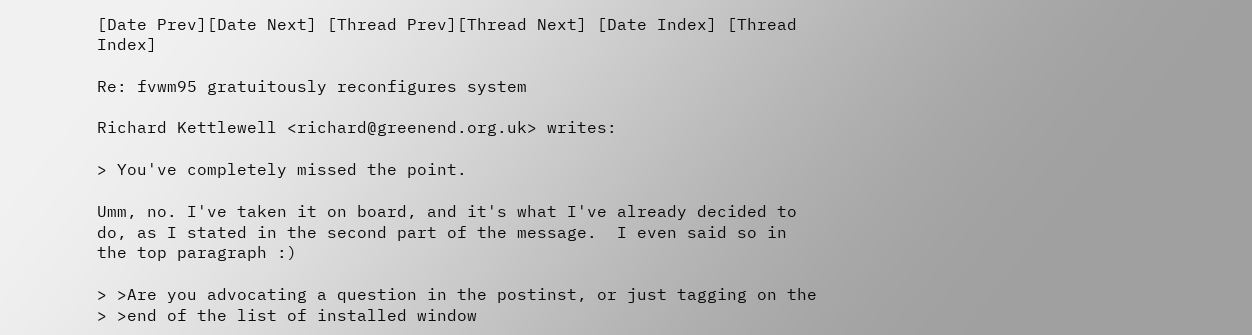[Date Prev][Date Next] [Thread Prev][Thread Next] [Date Index] [Thread Index]

Re: fvwm95 gratuitously reconfigures system

Richard Kettlewell <richard@greenend.org.uk> writes:

> You've completely missed the point.

Umm, no. I've taken it on board, and it's what I've already decided to
do, as I stated in the second part of the message.  I even said so in
the top paragraph :)

> >Are you advocating a question in the postinst, or just tagging on the
> >end of the list of installed window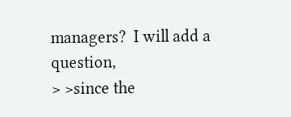managers?  I will add a question,
> >since the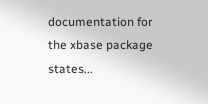documentation for the xbase package states...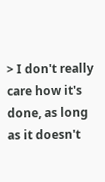> I don't really care how it's done, as long as it doesn't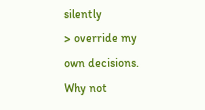silently
> override my own decisions.  Why not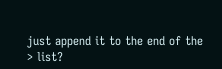just append it to the end of the
> list?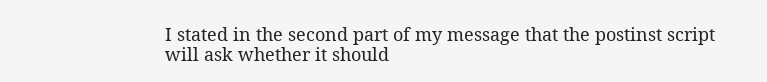I stated in the second part of my message that the postinst script
will ask whether it should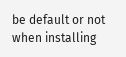be default or not when installing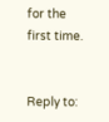for the
first time.


Reply to: